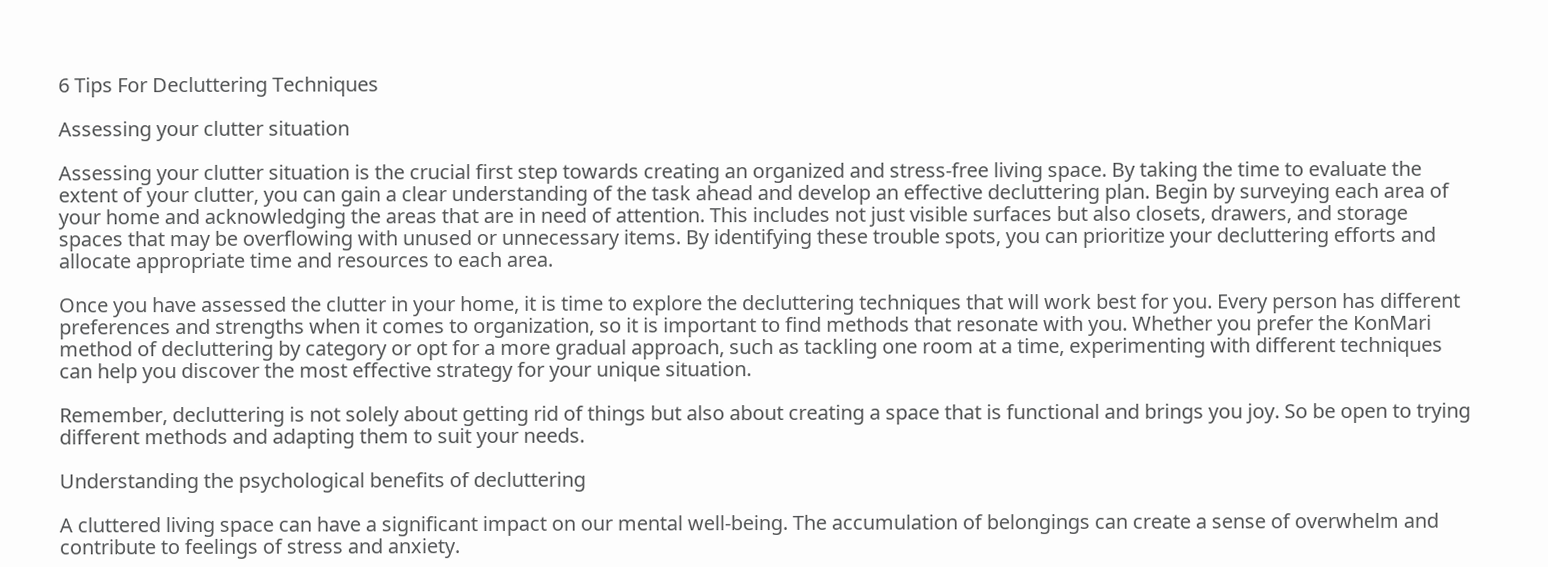6 Tips For Decluttering Techniques

Assessing your clutter situation

Assessing your clutter situation is the crucial first step towards creating an organized and stress-free living space. By taking the time to evaluate the extent of your clutter, you can gain a clear understanding of the task ahead and develop an effective decluttering plan. Begin by surveying each area of your home and acknowledging the areas that are in need of attention. This includes not just visible surfaces but also closets, drawers, and storage spaces that may be overflowing with unused or unnecessary items. By identifying these trouble spots, you can prioritize your decluttering efforts and allocate appropriate time and resources to each area.

Once you have assessed the clutter in your home, it is time to explore the decluttering techniques that will work best for you. Every person has different preferences and strengths when it comes to organization, so it is important to find methods that resonate with you. Whether you prefer the KonMari method of decluttering by category or opt for a more gradual approach, such as tackling one room at a time, experimenting with different techniques can help you discover the most effective strategy for your unique situation.

Remember, decluttering is not solely about getting rid of things but also about creating a space that is functional and brings you joy. So be open to trying different methods and adapting them to suit your needs.

Understanding the psychological benefits of decluttering

A cluttered living space can have a significant impact on our mental well-being. The accumulation of belongings can create a sense of overwhelm and contribute to feelings of stress and anxiety.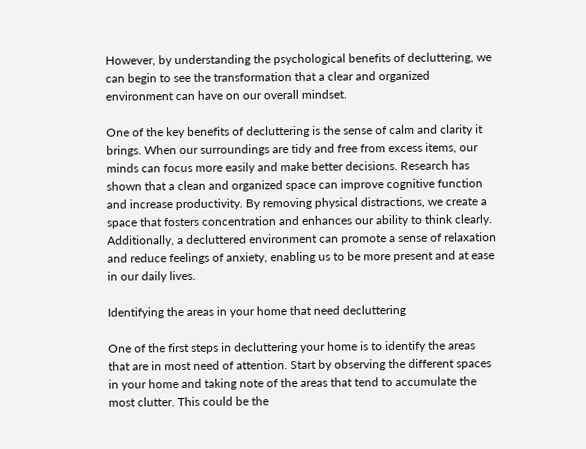However, by understanding the psychological benefits of decluttering, we can begin to see the transformation that a clear and organized environment can have on our overall mindset.

One of the key benefits of decluttering is the sense of calm and clarity it brings. When our surroundings are tidy and free from excess items, our minds can focus more easily and make better decisions. Research has shown that a clean and organized space can improve cognitive function and increase productivity. By removing physical distractions, we create a space that fosters concentration and enhances our ability to think clearly. Additionally, a decluttered environment can promote a sense of relaxation and reduce feelings of anxiety, enabling us to be more present and at ease in our daily lives.

Identifying the areas in your home that need decluttering

One of the first steps in decluttering your home is to identify the areas that are in most need of attention. Start by observing the different spaces in your home and taking note of the areas that tend to accumulate the most clutter. This could be the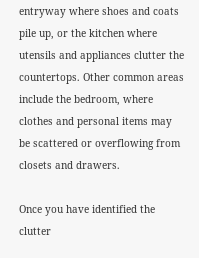entryway where shoes and coats pile up, or the kitchen where utensils and appliances clutter the countertops. Other common areas include the bedroom, where clothes and personal items may be scattered or overflowing from closets and drawers.

Once you have identified the clutter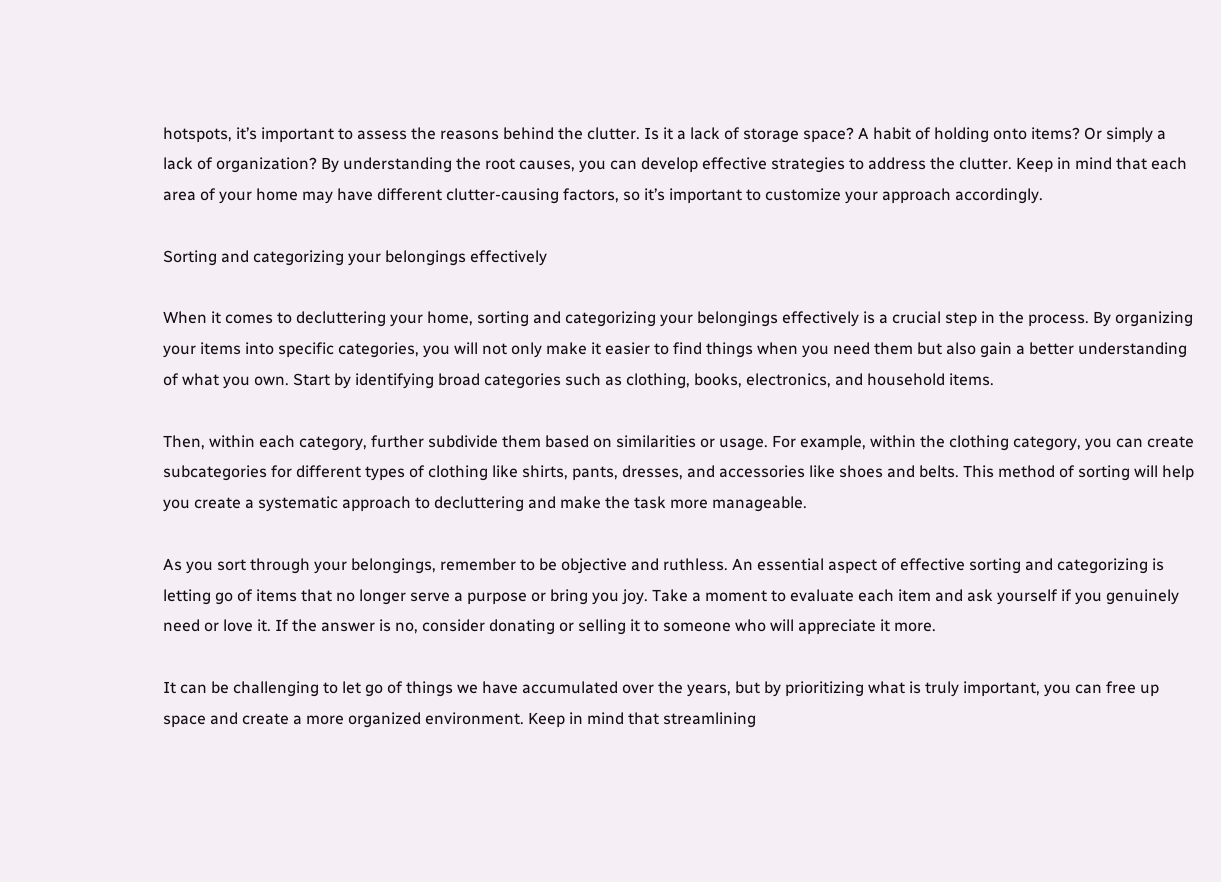hotspots, it’s important to assess the reasons behind the clutter. Is it a lack of storage space? A habit of holding onto items? Or simply a lack of organization? By understanding the root causes, you can develop effective strategies to address the clutter. Keep in mind that each area of your home may have different clutter-causing factors, so it’s important to customize your approach accordingly.

Sorting and categorizing your belongings effectively

When it comes to decluttering your home, sorting and categorizing your belongings effectively is a crucial step in the process. By organizing your items into specific categories, you will not only make it easier to find things when you need them but also gain a better understanding of what you own. Start by identifying broad categories such as clothing, books, electronics, and household items.

Then, within each category, further subdivide them based on similarities or usage. For example, within the clothing category, you can create subcategories for different types of clothing like shirts, pants, dresses, and accessories like shoes and belts. This method of sorting will help you create a systematic approach to decluttering and make the task more manageable.

As you sort through your belongings, remember to be objective and ruthless. An essential aspect of effective sorting and categorizing is letting go of items that no longer serve a purpose or bring you joy. Take a moment to evaluate each item and ask yourself if you genuinely need or love it. If the answer is no, consider donating or selling it to someone who will appreciate it more.

It can be challenging to let go of things we have accumulated over the years, but by prioritizing what is truly important, you can free up space and create a more organized environment. Keep in mind that streamlining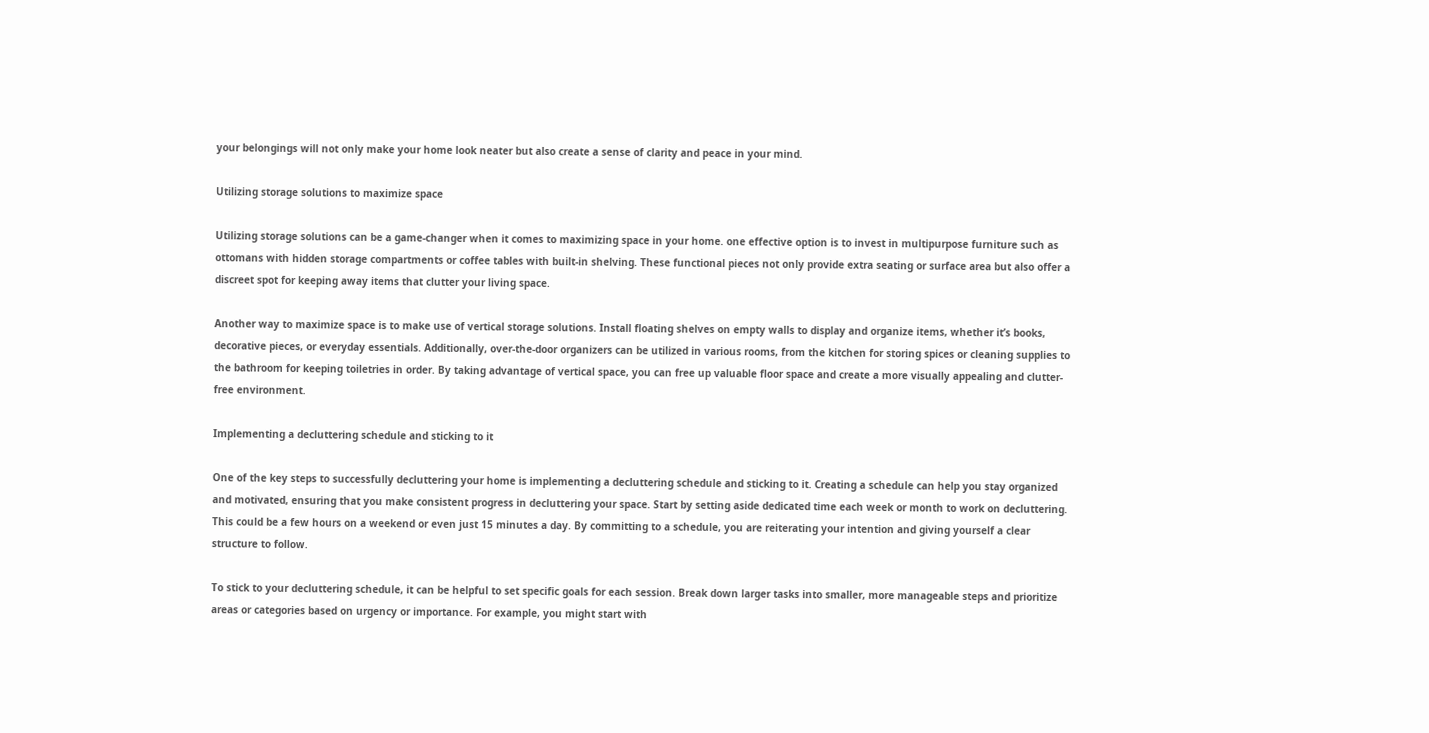your belongings will not only make your home look neater but also create a sense of clarity and peace in your mind.

Utilizing storage solutions to maximize space

Utilizing storage solutions can be a game-changer when it comes to maximizing space in your home. one effective option is to invest in multipurpose furniture such as ottomans with hidden storage compartments or coffee tables with built-in shelving. These functional pieces not only provide extra seating or surface area but also offer a discreet spot for keeping away items that clutter your living space.

Another way to maximize space is to make use of vertical storage solutions. Install floating shelves on empty walls to display and organize items, whether it’s books, decorative pieces, or everyday essentials. Additionally, over-the-door organizers can be utilized in various rooms, from the kitchen for storing spices or cleaning supplies to the bathroom for keeping toiletries in order. By taking advantage of vertical space, you can free up valuable floor space and create a more visually appealing and clutter-free environment.

Implementing a decluttering schedule and sticking to it

One of the key steps to successfully decluttering your home is implementing a decluttering schedule and sticking to it. Creating a schedule can help you stay organized and motivated, ensuring that you make consistent progress in decluttering your space. Start by setting aside dedicated time each week or month to work on decluttering. This could be a few hours on a weekend or even just 15 minutes a day. By committing to a schedule, you are reiterating your intention and giving yourself a clear structure to follow.

To stick to your decluttering schedule, it can be helpful to set specific goals for each session. Break down larger tasks into smaller, more manageable steps and prioritize areas or categories based on urgency or importance. For example, you might start with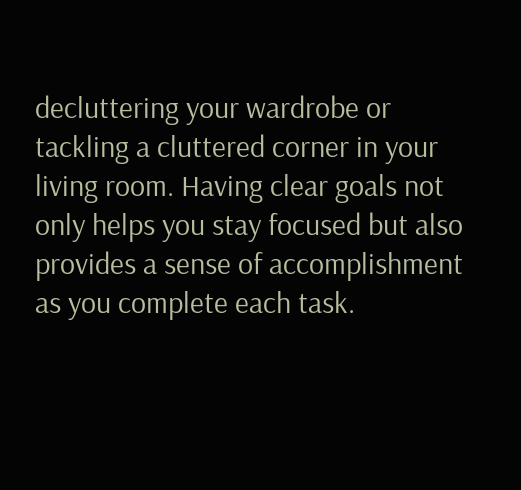decluttering your wardrobe or tackling a cluttered corner in your living room. Having clear goals not only helps you stay focused but also provides a sense of accomplishment as you complete each task.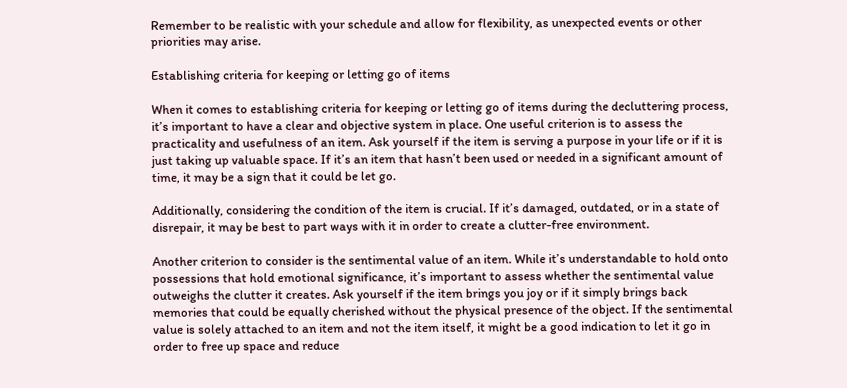Remember to be realistic with your schedule and allow for flexibility, as unexpected events or other priorities may arise.

Establishing criteria for keeping or letting go of items

When it comes to establishing criteria for keeping or letting go of items during the decluttering process, it’s important to have a clear and objective system in place. One useful criterion is to assess the practicality and usefulness of an item. Ask yourself if the item is serving a purpose in your life or if it is just taking up valuable space. If it’s an item that hasn’t been used or needed in a significant amount of time, it may be a sign that it could be let go.

Additionally, considering the condition of the item is crucial. If it’s damaged, outdated, or in a state of disrepair, it may be best to part ways with it in order to create a clutter-free environment.

Another criterion to consider is the sentimental value of an item. While it’s understandable to hold onto possessions that hold emotional significance, it’s important to assess whether the sentimental value outweighs the clutter it creates. Ask yourself if the item brings you joy or if it simply brings back memories that could be equally cherished without the physical presence of the object. If the sentimental value is solely attached to an item and not the item itself, it might be a good indication to let it go in order to free up space and reduce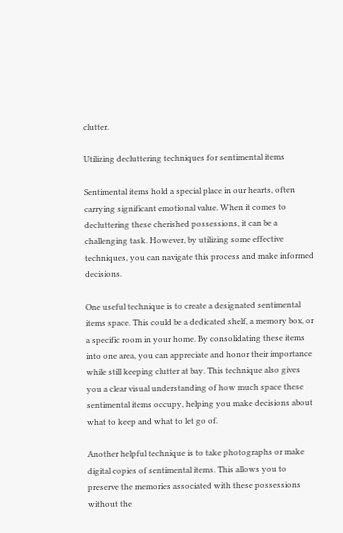clutter.

Utilizing decluttering techniques for sentimental items

Sentimental items hold a special place in our hearts, often carrying significant emotional value. When it comes to decluttering these cherished possessions, it can be a challenging task. However, by utilizing some effective techniques, you can navigate this process and make informed decisions.

One useful technique is to create a designated sentimental items space. This could be a dedicated shelf, a memory box, or a specific room in your home. By consolidating these items into one area, you can appreciate and honor their importance while still keeping clutter at bay. This technique also gives you a clear visual understanding of how much space these sentimental items occupy, helping you make decisions about what to keep and what to let go of.

Another helpful technique is to take photographs or make digital copies of sentimental items. This allows you to preserve the memories associated with these possessions without the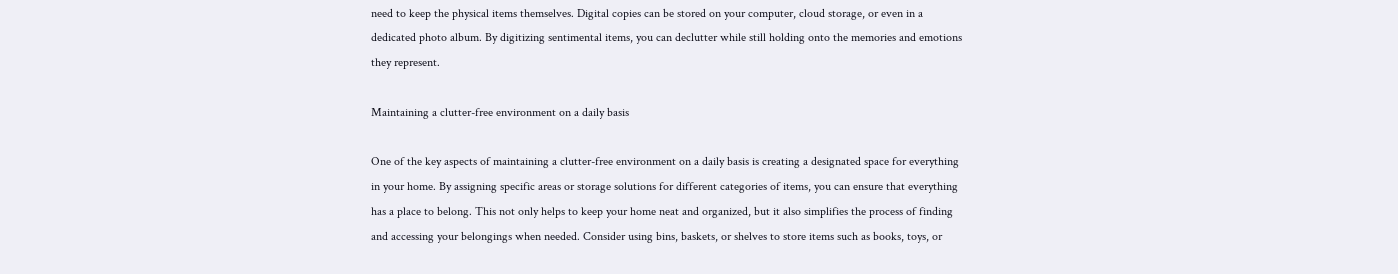need to keep the physical items themselves. Digital copies can be stored on your computer, cloud storage, or even in a dedicated photo album. By digitizing sentimental items, you can declutter while still holding onto the memories and emotions they represent.

Maintaining a clutter-free environment on a daily basis

One of the key aspects of maintaining a clutter-free environment on a daily basis is creating a designated space for everything in your home. By assigning specific areas or storage solutions for different categories of items, you can ensure that everything has a place to belong. This not only helps to keep your home neat and organized, but it also simplifies the process of finding and accessing your belongings when needed. Consider using bins, baskets, or shelves to store items such as books, toys, or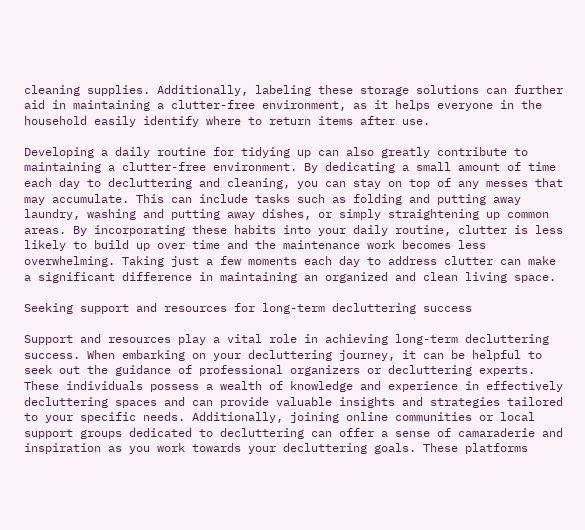cleaning supplies. Additionally, labeling these storage solutions can further aid in maintaining a clutter-free environment, as it helps everyone in the household easily identify where to return items after use.

Developing a daily routine for tidying up can also greatly contribute to maintaining a clutter-free environment. By dedicating a small amount of time each day to decluttering and cleaning, you can stay on top of any messes that may accumulate. This can include tasks such as folding and putting away laundry, washing and putting away dishes, or simply straightening up common areas. By incorporating these habits into your daily routine, clutter is less likely to build up over time and the maintenance work becomes less overwhelming. Taking just a few moments each day to address clutter can make a significant difference in maintaining an organized and clean living space.

Seeking support and resources for long-term decluttering success

Support and resources play a vital role in achieving long-term decluttering success. When embarking on your decluttering journey, it can be helpful to seek out the guidance of professional organizers or decluttering experts. These individuals possess a wealth of knowledge and experience in effectively decluttering spaces and can provide valuable insights and strategies tailored to your specific needs. Additionally, joining online communities or local support groups dedicated to decluttering can offer a sense of camaraderie and inspiration as you work towards your decluttering goals. These platforms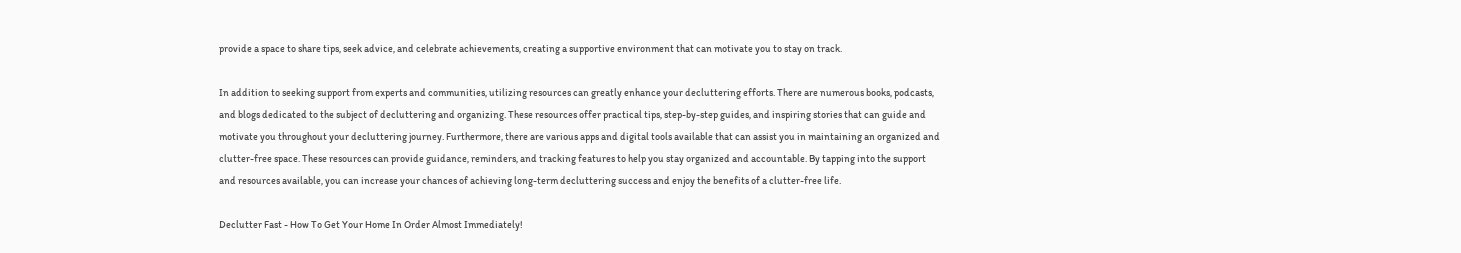provide a space to share tips, seek advice, and celebrate achievements, creating a supportive environment that can motivate you to stay on track.

In addition to seeking support from experts and communities, utilizing resources can greatly enhance your decluttering efforts. There are numerous books, podcasts, and blogs dedicated to the subject of decluttering and organizing. These resources offer practical tips, step-by-step guides, and inspiring stories that can guide and motivate you throughout your decluttering journey. Furthermore, there are various apps and digital tools available that can assist you in maintaining an organized and clutter-free space. These resources can provide guidance, reminders, and tracking features to help you stay organized and accountable. By tapping into the support and resources available, you can increase your chances of achieving long-term decluttering success and enjoy the benefits of a clutter-free life.

Declutter Fast - How To Get Your Home In Order Almost Immediately!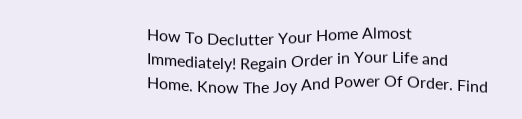How To Declutter Your Home Almost Immediately! Regain Order in Your Life and Home. Know The Joy And Power Of Order. Find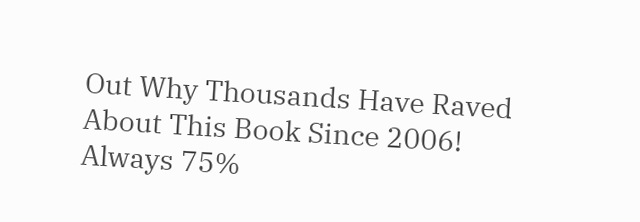Out Why Thousands Have Raved About This Book Since 2006! Always 75%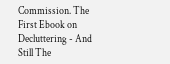Commission. The First Ebook on Decluttering - And Still The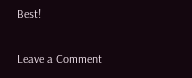Best!

Leave a Comment